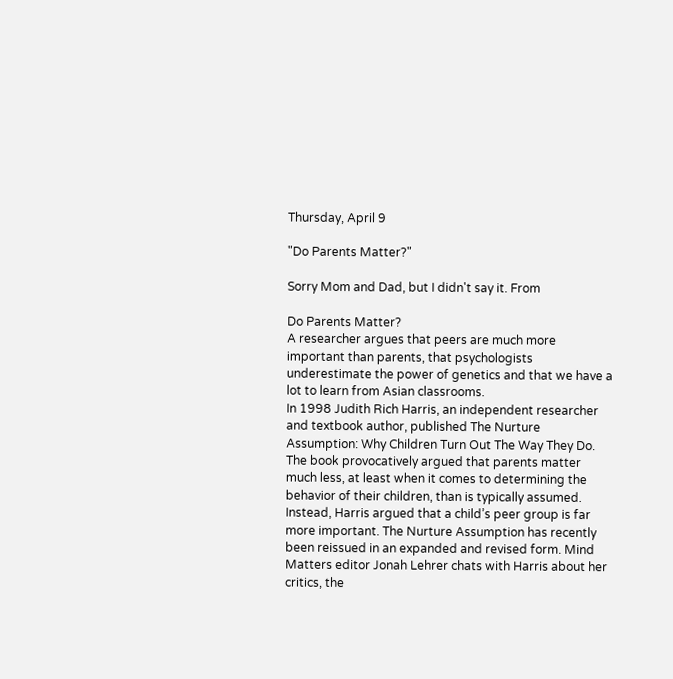Thursday, April 9

"Do Parents Matter?"

Sorry Mom and Dad, but I didn't say it. From

Do Parents Matter?
A researcher argues that peers are much more important than parents, that psychologists underestimate the power of genetics and that we have a lot to learn from Asian classrooms.
In 1998 Judith Rich Harris, an independent researcher and textbook author, published The Nurture Assumption: Why Children Turn Out The Way They Do. The book provocatively argued that parents matter much less, at least when it comes to determining the behavior of their children, than is typically assumed. Instead, Harris argued that a child’s peer group is far more important. The Nurture Assumption has recently been reissued in an expanded and revised form. Mind Matters editor Jonah Lehrer chats with Harris about her critics, the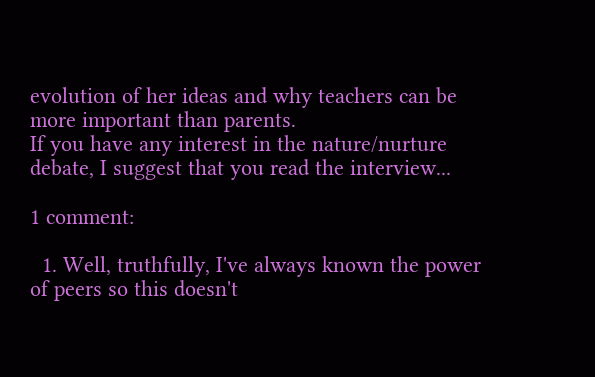evolution of her ideas and why teachers can be more important than parents.
If you have any interest in the nature/nurture debate, I suggest that you read the interview...

1 comment:

  1. Well, truthfully, I've always known the power of peers so this doesn't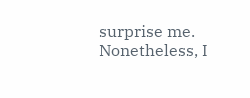surprise me. Nonetheless, I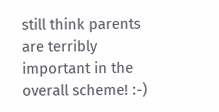still think parents are terribly important in the overall scheme! :-)